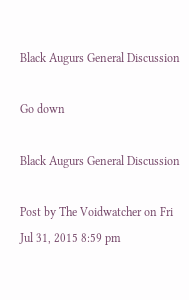Black Augurs General Discussion

Go down

Black Augurs General Discussion

Post by The Voidwatcher on Fri Jul 31, 2015 8:59 pm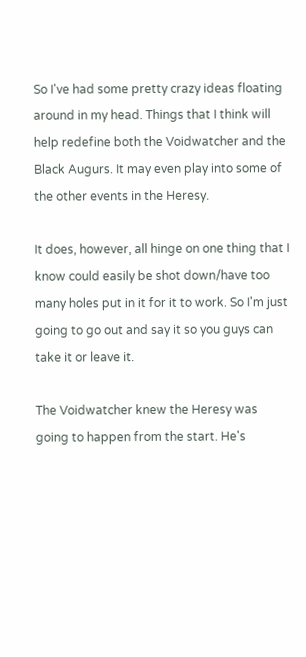So I've had some pretty crazy ideas floating around in my head. Things that I think will help redefine both the Voidwatcher and the Black Augurs. It may even play into some of the other events in the Heresy.

It does, however, all hinge on one thing that I know could easily be shot down/have too many holes put in it for it to work. So I'm just going to go out and say it so you guys can take it or leave it.

The Voidwatcher knew the Heresy was going to happen from the start. He's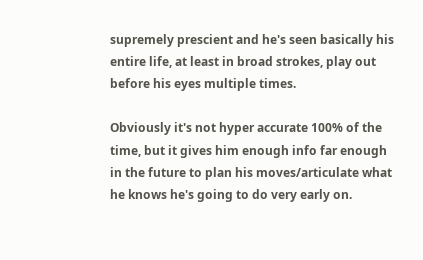supremely prescient and he's seen basically his entire life, at least in broad strokes, play out before his eyes multiple times.

Obviously it's not hyper accurate 100% of the time, but it gives him enough info far enough in the future to plan his moves/articulate what he knows he's going to do very early on.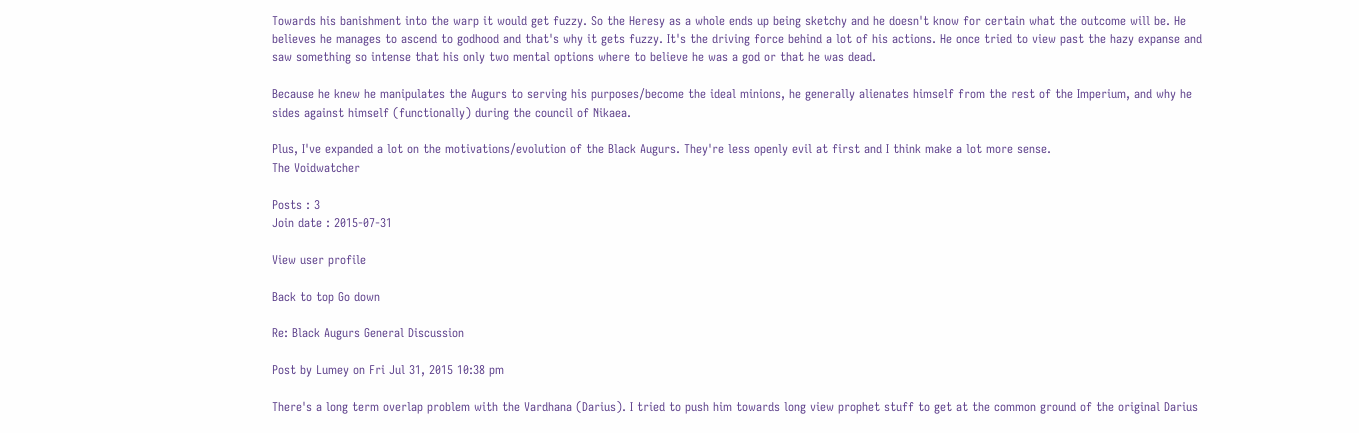Towards his banishment into the warp it would get fuzzy. So the Heresy as a whole ends up being sketchy and he doesn't know for certain what the outcome will be. He believes he manages to ascend to godhood and that's why it gets fuzzy. It's the driving force behind a lot of his actions. He once tried to view past the hazy expanse and saw something so intense that his only two mental options where to believe he was a god or that he was dead.

Because he knew he manipulates the Augurs to serving his purposes/become the ideal minions, he generally alienates himself from the rest of the Imperium, and why he sides against himself (functionally) during the council of Nikaea.

Plus, I've expanded a lot on the motivations/evolution of the Black Augurs. They're less openly evil at first and I think make a lot more sense.
The Voidwatcher

Posts : 3
Join date : 2015-07-31

View user profile

Back to top Go down

Re: Black Augurs General Discussion

Post by Lumey on Fri Jul 31, 2015 10:38 pm

There's a long term overlap problem with the Vardhana (Darius). I tried to push him towards long view prophet stuff to get at the common ground of the original Darius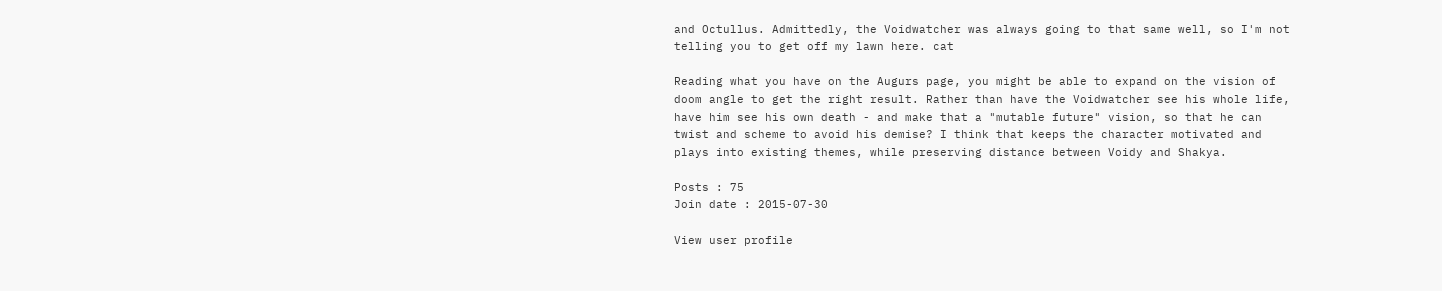and Octullus. Admittedly, the Voidwatcher was always going to that same well, so I'm not telling you to get off my lawn here. cat

Reading what you have on the Augurs page, you might be able to expand on the vision of doom angle to get the right result. Rather than have the Voidwatcher see his whole life, have him see his own death - and make that a "mutable future" vision, so that he can twist and scheme to avoid his demise? I think that keeps the character motivated and plays into existing themes, while preserving distance between Voidy and Shakya.

Posts : 75
Join date : 2015-07-30

View user profile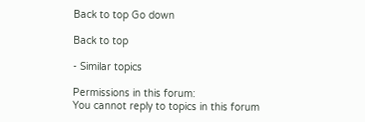Back to top Go down

Back to top

- Similar topics

Permissions in this forum:
You cannot reply to topics in this forum